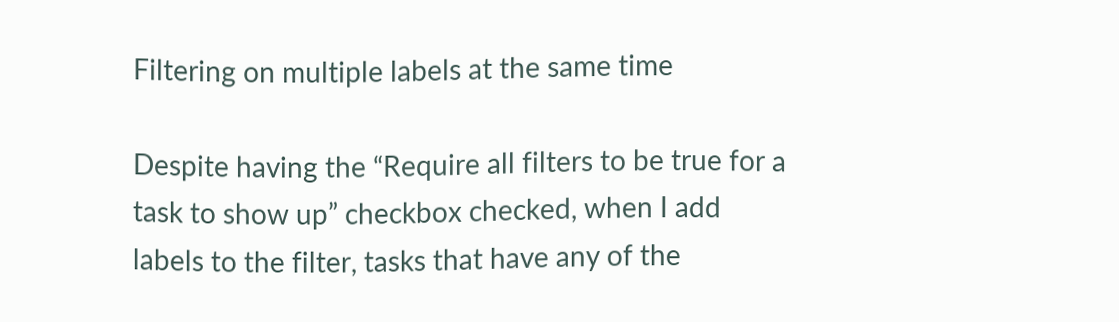Filtering on multiple labels at the same time

Despite having the “Require all filters to be true for a task to show up” checkbox checked, when I add labels to the filter, tasks that have any of the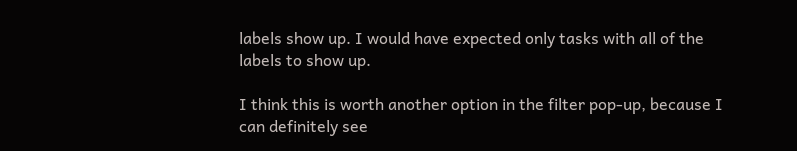labels show up. I would have expected only tasks with all of the labels to show up.

I think this is worth another option in the filter pop-up, because I can definitely see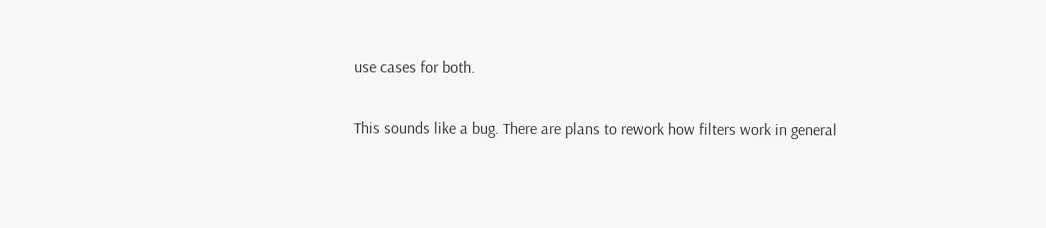use cases for both.

This sounds like a bug. There are plans to rework how filters work in general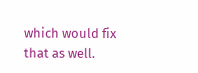which would fix that as well.